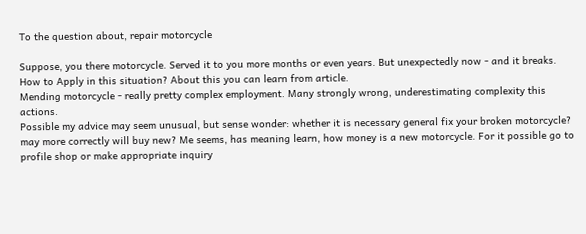To the question about, repair motorcycle

Suppose, you there motorcycle. Served it to you more months or even years. But unexpectedly now - and it breaks. How to Apply in this situation? About this you can learn from article.
Mending motorcycle - really pretty complex employment. Many strongly wrong, underestimating complexity this actions.
Possible my advice may seem unusual, but sense wonder: whether it is necessary general fix your broken motorcycle? may more correctly will buy new? Me seems, has meaning learn, how money is a new motorcycle. For it possible go to profile shop or make appropriate inquiry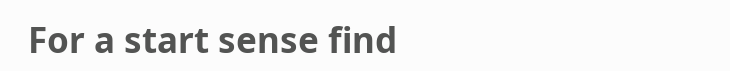For a start sense find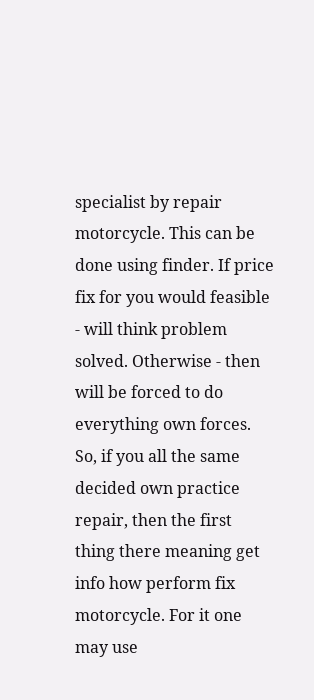specialist by repair motorcycle. This can be done using finder. If price fix for you would feasible - will think problem solved. Otherwise - then will be forced to do everything own forces.
So, if you all the same decided own practice repair, then the first thing there meaning get info how perform fix motorcycle. For it one may use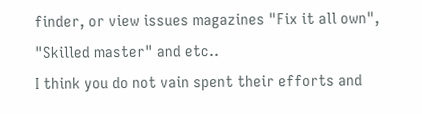finder, or view issues magazines "Fix it all own", "Skilled master" and etc..
I think you do not vain spent their efforts and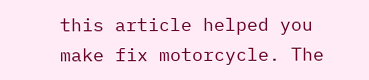this article helped you make fix motorcycle. The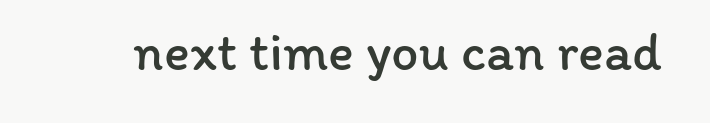next time you can read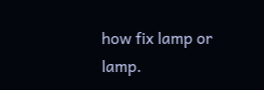how fix lamp or lamp.